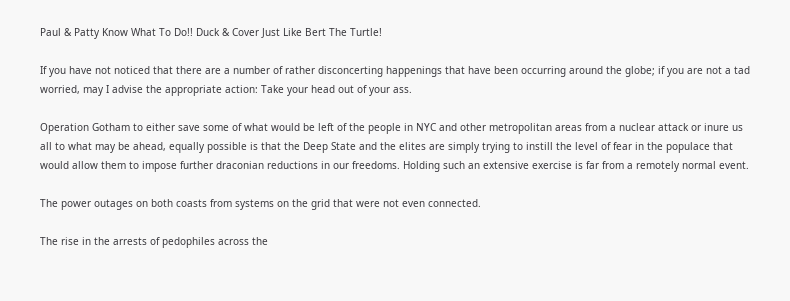Paul & Patty Know What To Do!! Duck & Cover Just Like Bert The Turtle!

If you have not noticed that there are a number of rather disconcerting happenings that have been occurring around the globe; if you are not a tad worried, may I advise the appropriate action: Take your head out of your ass.

Operation Gotham to either save some of what would be left of the people in NYC and other metropolitan areas from a nuclear attack or inure us all to what may be ahead, equally possible is that the Deep State and the elites are simply trying to instill the level of fear in the populace that would allow them to impose further draconian reductions in our freedoms. Holding such an extensive exercise is far from a remotely normal event.

The power outages on both coasts from systems on the grid that were not even connected.

The rise in the arrests of pedophiles across the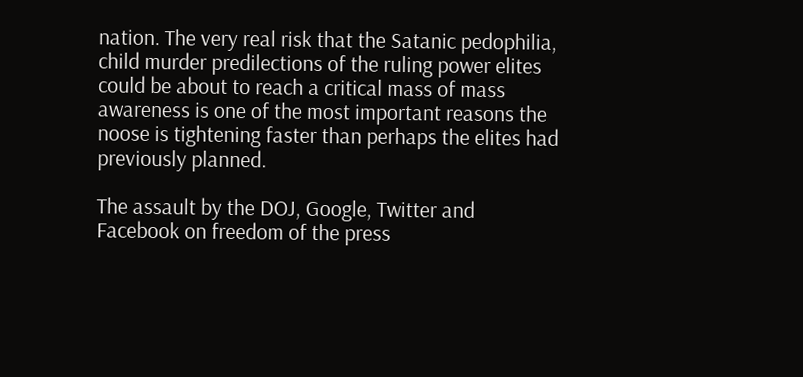nation. The very real risk that the Satanic pedophilia, child murder predilections of the ruling power elites could be about to reach a critical mass of mass awareness is one of the most important reasons the noose is tightening faster than perhaps the elites had previously planned.

The assault by the DOJ, Google, Twitter and Facebook on freedom of the press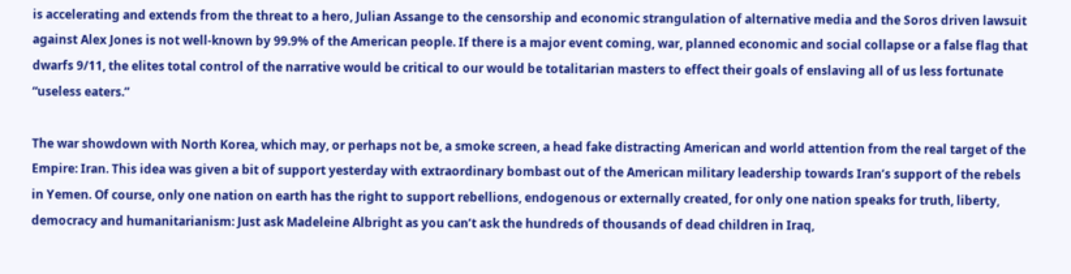is accelerating and extends from the threat to a hero, Julian Assange to the censorship and economic strangulation of alternative media and the Soros driven lawsuit against Alex Jones is not well-known by 99.9% of the American people. If there is a major event coming, war, planned economic and social collapse or a false flag that dwarfs 9/11, the elites total control of the narrative would be critical to our would be totalitarian masters to effect their goals of enslaving all of us less fortunate “useless eaters.”

The war showdown with North Korea, which may, or perhaps not be, a smoke screen, a head fake distracting American and world attention from the real target of the Empire: Iran. This idea was given a bit of support yesterday with extraordinary bombast out of the American military leadership towards Iran’s support of the rebels in Yemen. Of course, only one nation on earth has the right to support rebellions, endogenous or externally created, for only one nation speaks for truth, liberty, democracy and humanitarianism: Just ask Madeleine Albright as you can’t ask the hundreds of thousands of dead children in Iraq,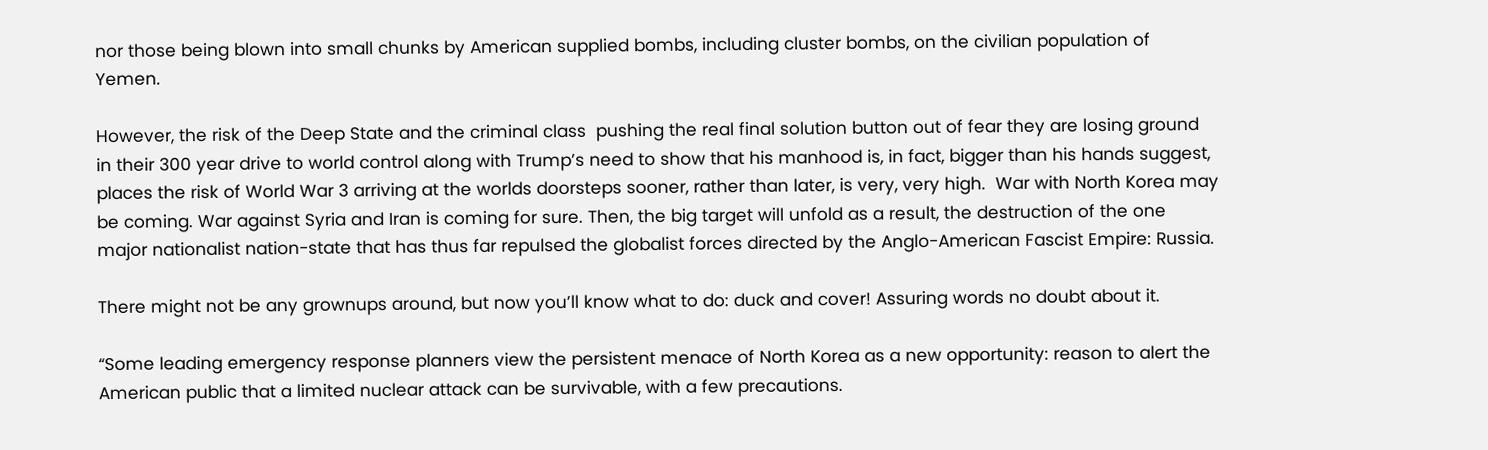nor those being blown into small chunks by American supplied bombs, including cluster bombs, on the civilian population of Yemen.

However, the risk of the Deep State and the criminal class  pushing the real final solution button out of fear they are losing ground in their 300 year drive to world control along with Trump’s need to show that his manhood is, in fact, bigger than his hands suggest, places the risk of World War 3 arriving at the worlds doorsteps sooner, rather than later, is very, very high.  War with North Korea may be coming. War against Syria and Iran is coming for sure. Then, the big target will unfold as a result, the destruction of the one major nationalist nation-state that has thus far repulsed the globalist forces directed by the Anglo-American Fascist Empire: Russia.

There might not be any grownups around, but now you’ll know what to do: duck and cover! Assuring words no doubt about it.

“Some leading emergency response planners view the persistent menace of North Korea as a new opportunity: reason to alert the American public that a limited nuclear attack can be survivable, with a few precautions.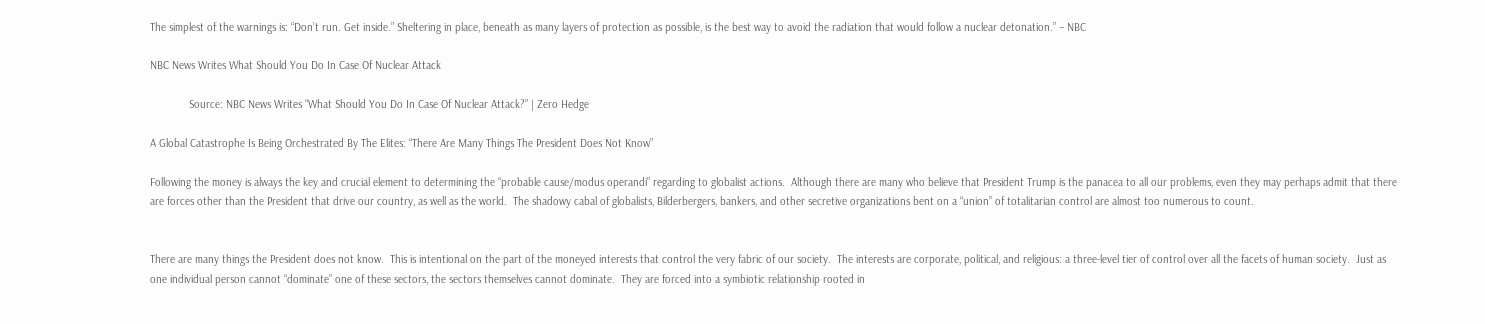The simplest of the warnings is: “Don’t run. Get inside.” Sheltering in place, beneath as many layers of protection as possible, is the best way to avoid the radiation that would follow a nuclear detonation.” – NBC

NBC News Writes What Should You Do In Case Of Nuclear Attack

             Source: NBC News Writes “What Should You Do In Case Of Nuclear Attack?” | Zero Hedge

A Global Catastrophe Is Being Orchestrated By The Elites: “There Are Many Things The President Does Not Know”

Following the money is always the key and crucial element to determining the “probable cause/modus operandi” regarding to globalist actions.  Although there are many who believe that President Trump is the panacea to all our problems, even they may perhaps admit that there are forces other than the President that drive our country, as well as the world.  The shadowy cabal of globalists, Bilderbergers, bankers, and other secretive organizations bent on a “union” of totalitarian control are almost too numerous to count.


There are many things the President does not know.  This is intentional on the part of the moneyed interests that control the very fabric of our society.  The interests are corporate, political, and religious: a three-level tier of control over all the facets of human society.  Just as one individual person cannot “dominate” one of these sectors, the sectors themselves cannot dominate.  They are forced into a symbiotic relationship rooted in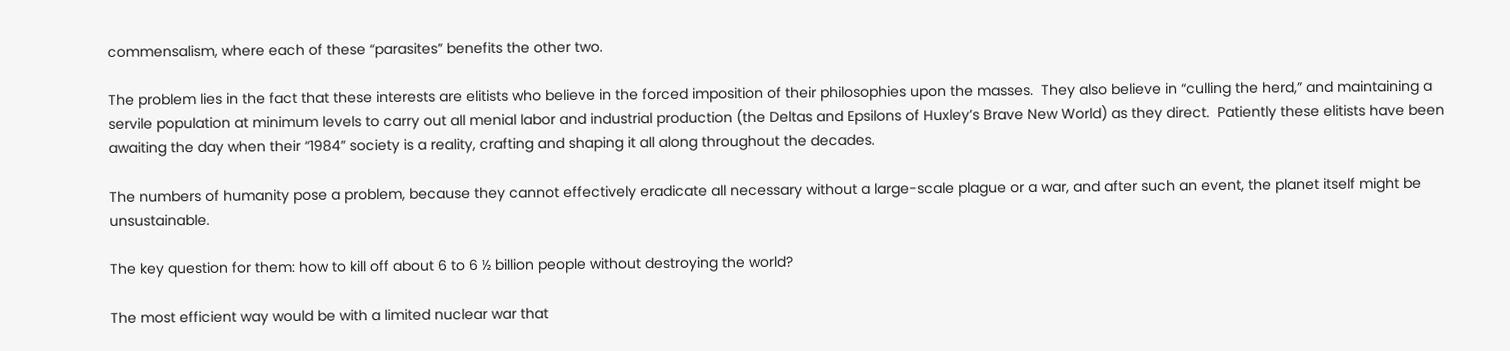commensalism, where each of these “parasites” benefits the other two.

The problem lies in the fact that these interests are elitists who believe in the forced imposition of their philosophies upon the masses.  They also believe in “culling the herd,” and maintaining a servile population at minimum levels to carry out all menial labor and industrial production (the Deltas and Epsilons of Huxley’s Brave New World) as they direct.  Patiently these elitists have been awaiting the day when their “1984” society is a reality, crafting and shaping it all along throughout the decades.

The numbers of humanity pose a problem, because they cannot effectively eradicate all necessary without a large-scale plague or a war, and after such an event, the planet itself might be unsustainable.

The key question for them: how to kill off about 6 to 6 ½ billion people without destroying the world?

The most efficient way would be with a limited nuclear war that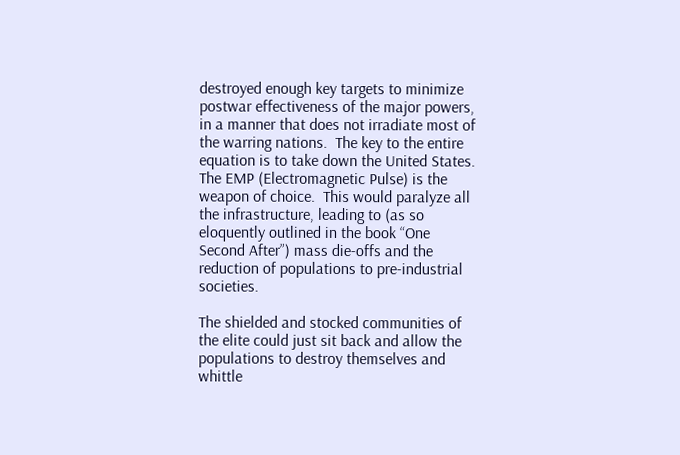destroyed enough key targets to minimize postwar effectiveness of the major powers, in a manner that does not irradiate most of the warring nations.  The key to the entire equation is to take down the United States.  The EMP (Electromagnetic Pulse) is the weapon of choice.  This would paralyze all the infrastructure, leading to (as so eloquently outlined in the book “One Second After”) mass die-offs and the reduction of populations to pre-industrial societies.

The shielded and stocked communities of the elite could just sit back and allow the populations to destroy themselves and whittle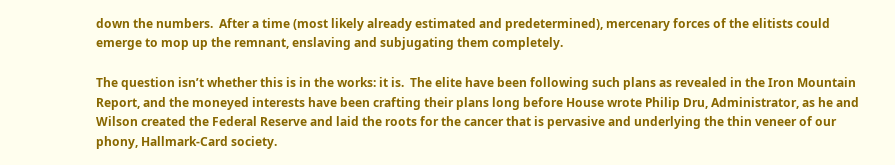down the numbers.  After a time (most likely already estimated and predetermined), mercenary forces of the elitists could emerge to mop up the remnant, enslaving and subjugating them completely.

The question isn’t whether this is in the works: it is.  The elite have been following such plans as revealed in the Iron Mountain Report, and the moneyed interests have been crafting their plans long before House wrote Philip Dru, Administrator, as he and Wilson created the Federal Reserve and laid the roots for the cancer that is pervasive and underlying the thin veneer of our phony, Hallmark-Card society.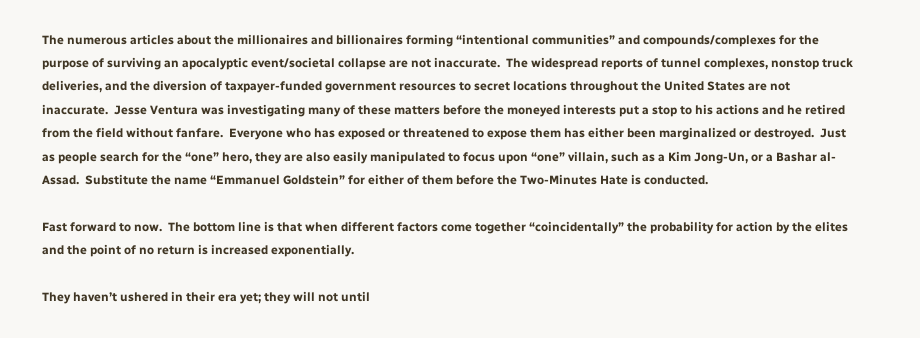The numerous articles about the millionaires and billionaires forming “intentional communities” and compounds/complexes for the purpose of surviving an apocalyptic event/societal collapse are not inaccurate.  The widespread reports of tunnel complexes, nonstop truck deliveries, and the diversion of taxpayer-funded government resources to secret locations throughout the United States are not inaccurate.  Jesse Ventura was investigating many of these matters before the moneyed interests put a stop to his actions and he retired from the field without fanfare.  Everyone who has exposed or threatened to expose them has either been marginalized or destroyed.  Just as people search for the “one” hero, they are also easily manipulated to focus upon “one” villain, such as a Kim Jong-Un, or a Bashar al-Assad.  Substitute the name “Emmanuel Goldstein” for either of them before the Two-Minutes Hate is conducted.

Fast forward to now.  The bottom line is that when different factors come together “coincidentally” the probability for action by the elites and the point of no return is increased exponentially.

They haven’t ushered in their era yet; they will not until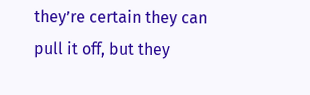they’re certain they can pull it off, but they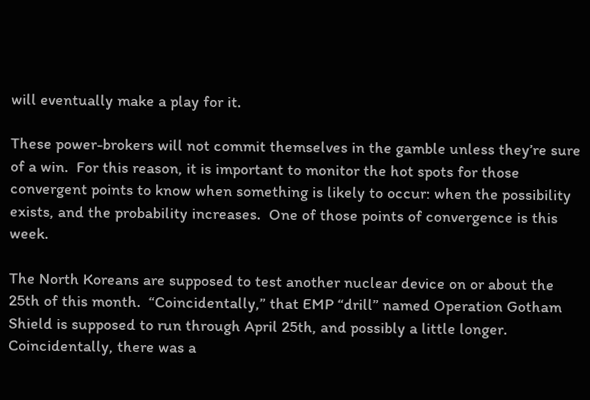will eventually make a play for it.

These power-brokers will not commit themselves in the gamble unless they’re sure of a win.  For this reason, it is important to monitor the hot spots for those convergent points to know when something is likely to occur: when the possibility exists, and the probability increases.  One of those points of convergence is this week.

The North Koreans are supposed to test another nuclear device on or about the 25th of this month.  “Coincidentally,” that EMP “drill” named Operation Gotham Shield is supposed to run through April 25th, and possibly a little longer.  Coincidentally, there was a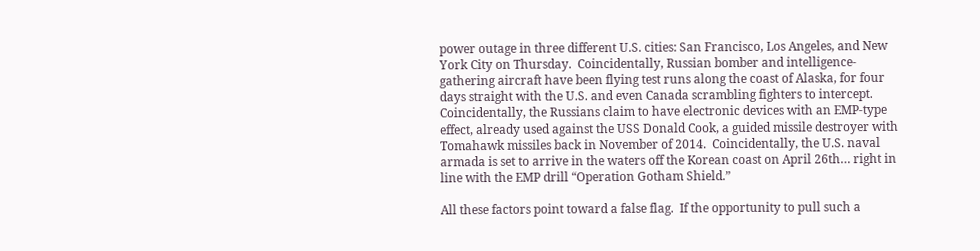power outage in three different U.S. cities: San Francisco, Los Angeles, and New York City on Thursday.  Coincidentally, Russian bomber and intelligence-gathering aircraft have been flying test runs along the coast of Alaska, for four days straight with the U.S. and even Canada scrambling fighters to intercept.  Coincidentally, the Russians claim to have electronic devices with an EMP-type effect, already used against the USS Donald Cook, a guided missile destroyer with Tomahawk missiles back in November of 2014.  Coincidentally, the U.S. naval armada is set to arrive in the waters off the Korean coast on April 26th… right in line with the EMP drill “Operation Gotham Shield.”

All these factors point toward a false flag.  If the opportunity to pull such a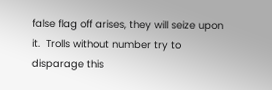false flag off arises, they will seize upon it.  Trolls without number try to disparage this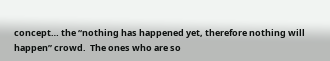concept… the “nothing has happened yet, therefore nothing will happen” crowd.  The ones who are so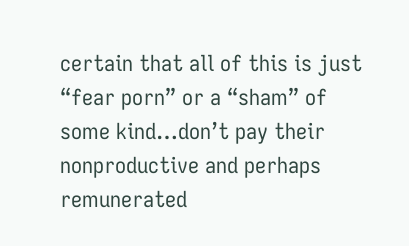certain that all of this is just “fear porn” or a “sham” of some kind…don’t pay their nonproductive and perhaps remunerated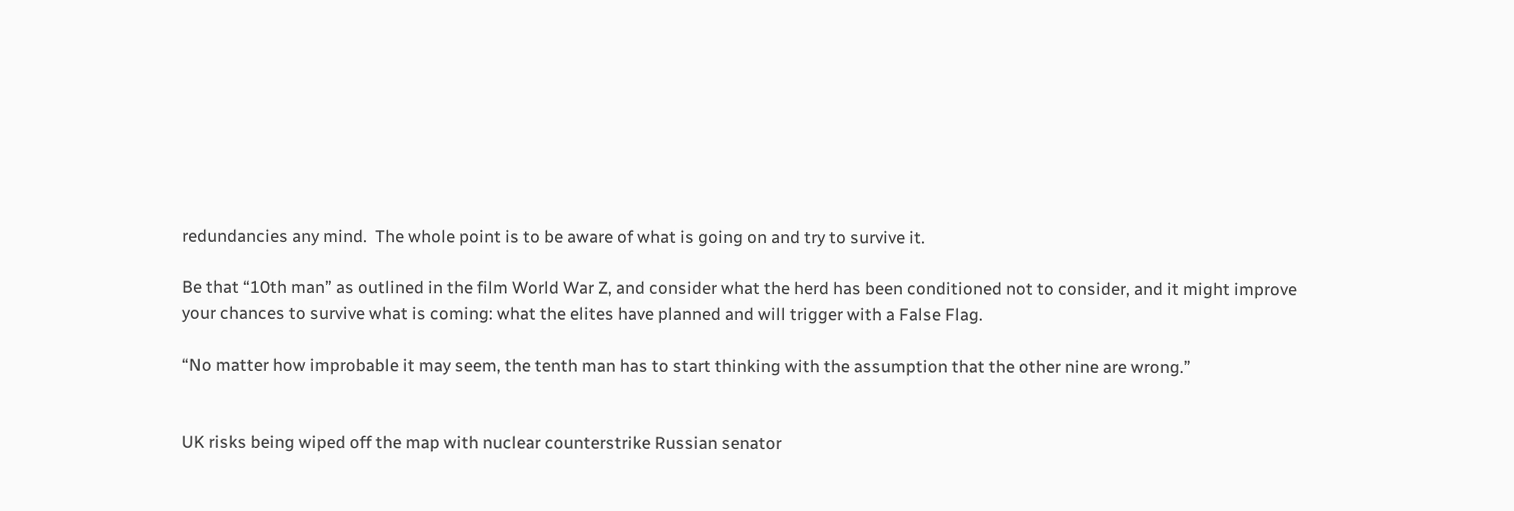redundancies any mind.  The whole point is to be aware of what is going on and try to survive it.

Be that “10th man” as outlined in the film World War Z, and consider what the herd has been conditioned not to consider, and it might improve your chances to survive what is coming: what the elites have planned and will trigger with a False Flag.

“No matter how improbable it may seem, the tenth man has to start thinking with the assumption that the other nine are wrong.”


UK risks being wiped off the map with nuclear counterstrike Russian senator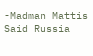-Madman Mattis Said Russia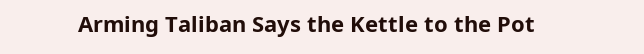Arming Taliban Says the Kettle to the Pot